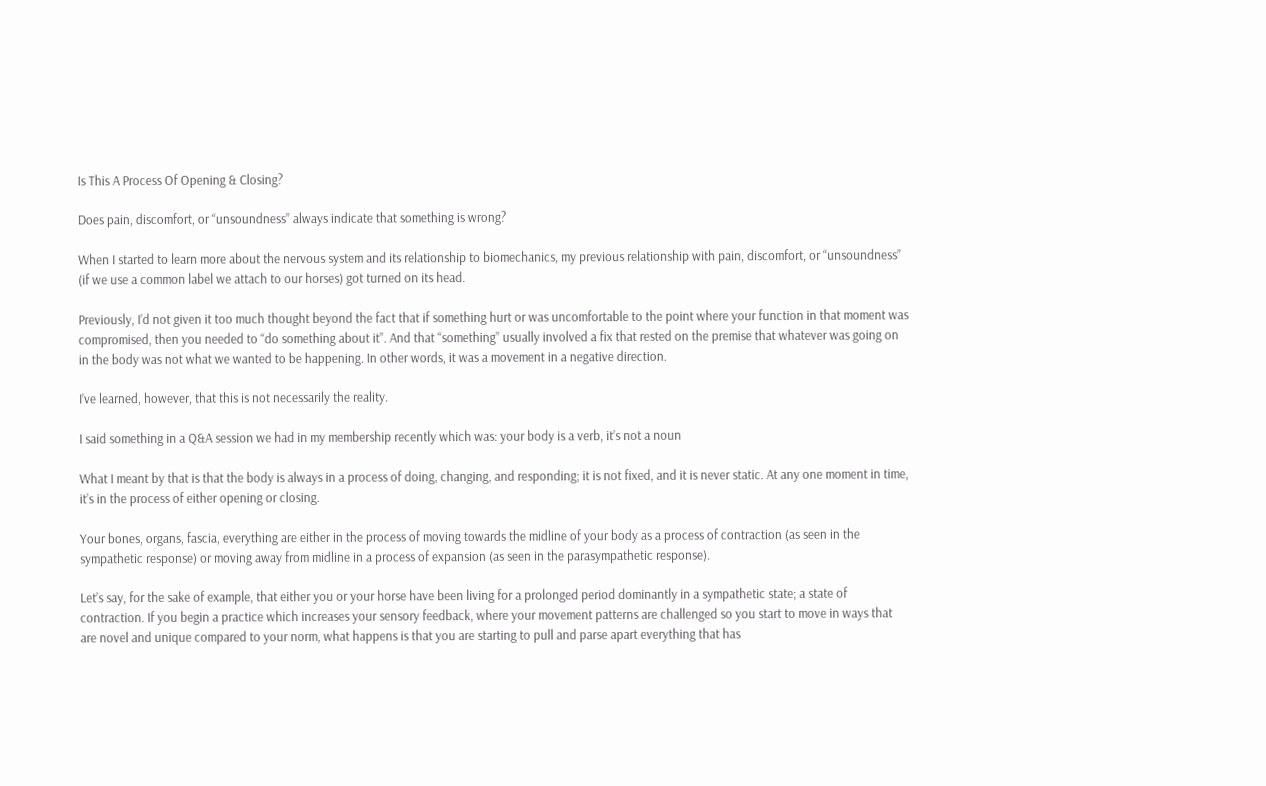Is This A Process Of Opening & Closing?

Does pain, discomfort, or “unsoundness” always indicate that something is wrong?

When I started to learn more about the nervous system and its relationship to biomechanics, my previous relationship with pain, discomfort, or “unsoundness” (if we use a common label we attach to our horses) got turned on its head.

Previously, I’d not given it too much thought beyond the fact that if something hurt or was uncomfortable to the point where your function in that moment was compromised, then you needed to “do something about it”. And that “something” usually involved a fix that rested on the premise that whatever was going on in the body was not what we wanted to be happening. In other words, it was a movement in a negative direction.

I’ve learned, however, that this is not necessarily the reality.

I said something in a Q&A session we had in my membership recently which was: your body is a verb, it’s not a noun

What I meant by that is that the body is always in a process of doing, changing, and responding; it is not fixed, and it is never static. At any one moment in time, it’s in the process of either opening or closing.

Your bones, organs, fascia, everything are either in the process of moving towards the midline of your body as a process of contraction (as seen in the sympathetic response) or moving away from midline in a process of expansion (as seen in the parasympathetic response).

Let’s say, for the sake of example, that either you or your horse have been living for a prolonged period dominantly in a sympathetic state; a state of contraction. If you begin a practice which increases your sensory feedback, where your movement patterns are challenged so you start to move in ways that are novel and unique compared to your norm, what happens is that you are starting to pull and parse apart everything that has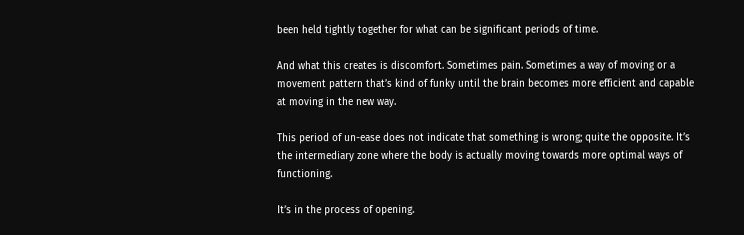been held tightly together for what can be significant periods of time.

And what this creates is discomfort. Sometimes pain. Sometimes a way of moving or a movement pattern that’s kind of funky until the brain becomes more efficient and capable at moving in the new way.

This period of un-ease does not indicate that something is wrong; quite the opposite. It’s the intermediary zone where the body is actually moving towards more optimal ways of functioning.

It’s in the process of opening.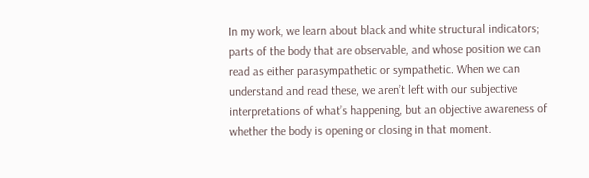In my work, we learn about black and white structural indicators; parts of the body that are observable, and whose position we can read as either parasympathetic or sympathetic. When we can understand and read these, we aren’t left with our subjective interpretations of what’s happening, but an objective awareness of whether the body is opening or closing in that moment.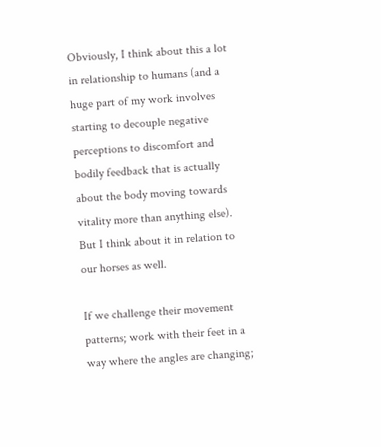Obviously, I think about this a lot in relationship to humans (and a huge part of my work involves starting to decouple negative perceptions to discomfort and bodily feedback that is actually about the body moving towards vitality more than anything else). But I think about it in relation to our horses as well.

If we challenge their movement patterns; work with their feet in a way where the angles are changing;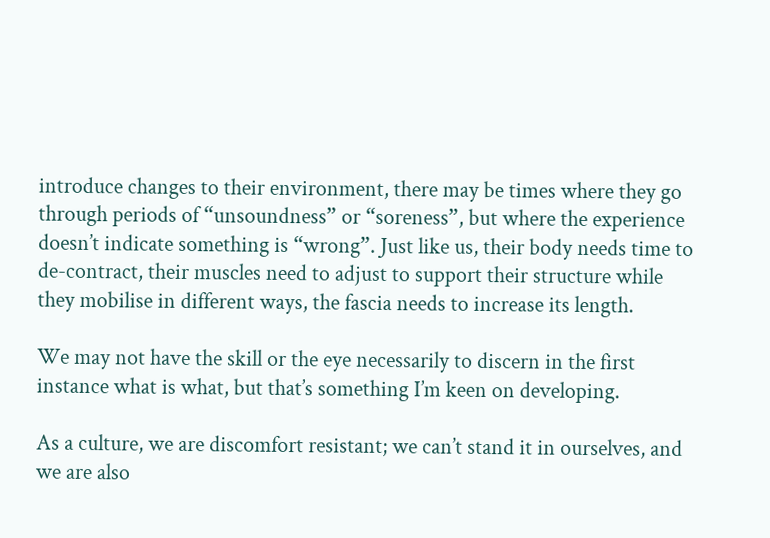introduce changes to their environment, there may be times where they go through periods of “unsoundness” or “soreness”, but where the experience doesn’t indicate something is “wrong”. Just like us, their body needs time to de-contract, their muscles need to adjust to support their structure while they mobilise in different ways, the fascia needs to increase its length.

We may not have the skill or the eye necessarily to discern in the first instance what is what, but that’s something I’m keen on developing.

As a culture, we are discomfort resistant; we can’t stand it in ourselves, and we are also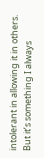intolerant in allowing it in others. But it’s something I always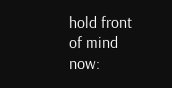hold front of mind now: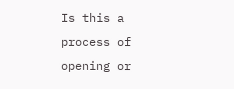Is this a process of opening or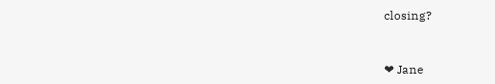closing?


❤ Jane